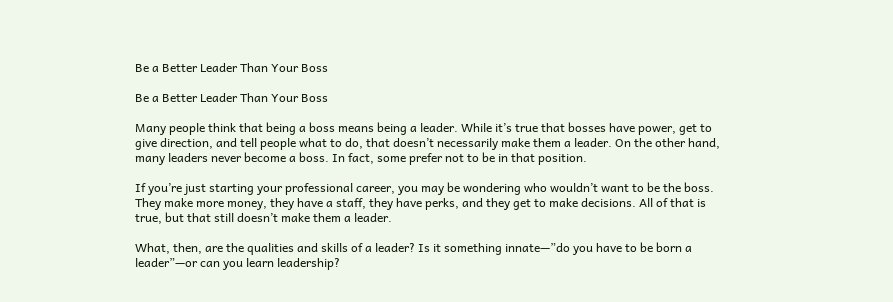Be a Better Leader Than Your Boss

Be a Better Leader Than Your Boss

Many people think that being a boss means being a leader. While it’s true that bosses have power, get to give direction, and tell people what to do, that doesn’t necessarily make them a leader. On the other hand, many leaders never become a boss. In fact, some prefer not to be in that position.

If you’re just starting your professional career, you may be wondering who wouldn’t want to be the boss. They make more money, they have a staff, they have perks, and they get to make decisions. All of that is true, but that still doesn’t make them a leader.

What, then, are the qualities and skills of a leader? Is it something innate—”do you have to be born a leader”—or can you learn leadership?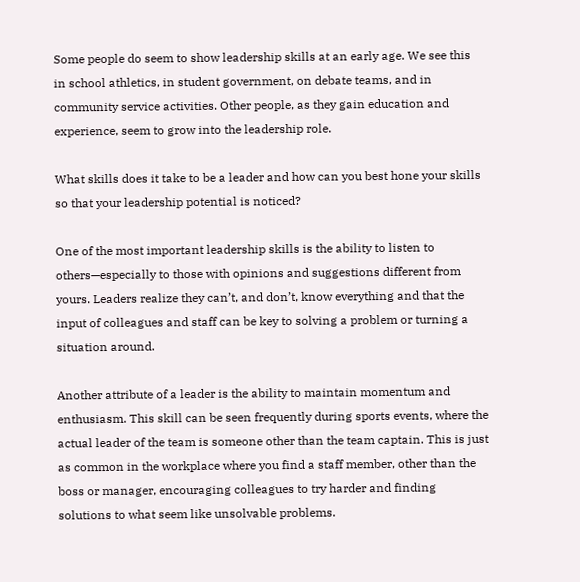Some people do seem to show leadership skills at an early age. We see this in school athletics, in student government, on debate teams, and in community service activities. Other people, as they gain education and experience, seem to grow into the leadership role.

What skills does it take to be a leader and how can you best hone your skills so that your leadership potential is noticed?

One of the most important leadership skills is the ability to listen to others—especially to those with opinions and suggestions different from yours. Leaders realize they can’t, and don’t, know everything and that the input of colleagues and staff can be key to solving a problem or turning a situation around.

Another attribute of a leader is the ability to maintain momentum and enthusiasm. This skill can be seen frequently during sports events, where the actual leader of the team is someone other than the team captain. This is just as common in the workplace where you find a staff member, other than the boss or manager, encouraging colleagues to try harder and finding solutions to what seem like unsolvable problems.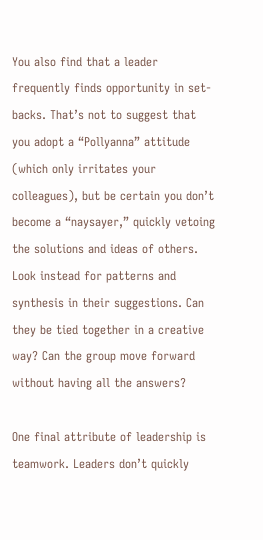You also find that a leader frequently finds opportunity in set-backs. That’s not to suggest that you adopt a “Pollyanna” attitude (which only irritates your colleagues), but be certain you don’t become a “naysayer,” quickly vetoing the solutions and ideas of others. Look instead for patterns and synthesis in their suggestions. Can they be tied together in a creative way? Can the group move forward without having all the answers?

One final attribute of leadership is teamwork. Leaders don’t quickly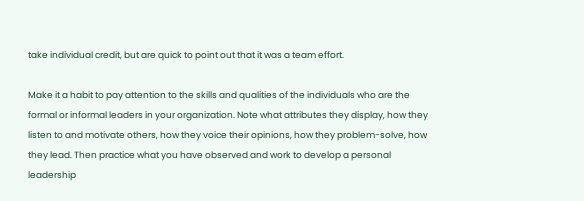take individual credit, but are quick to point out that it was a team effort.

Make it a habit to pay attention to the skills and qualities of the individuals who are the formal or informal leaders in your organization. Note what attributes they display, how they listen to and motivate others, how they voice their opinions, how they problem-solve, how they lead. Then practice what you have observed and work to develop a personal leadership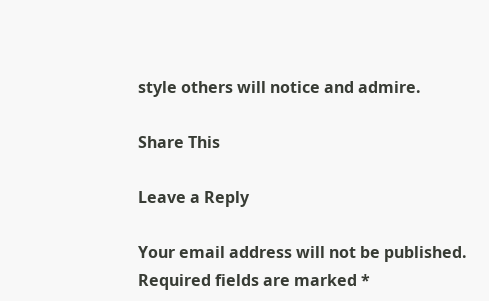style others will notice and admire.

Share This

Leave a Reply

Your email address will not be published. Required fields are marked *